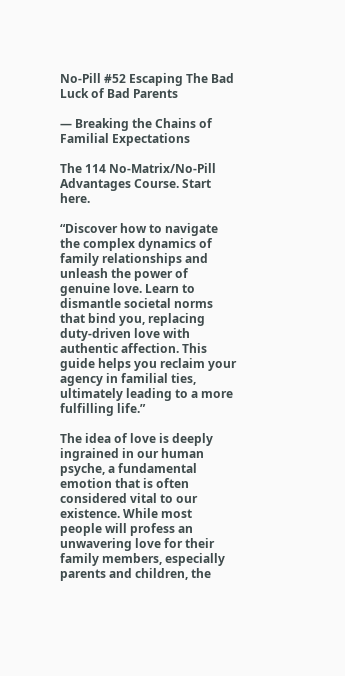No-Pill #52 Escaping The Bad Luck of Bad Parents

— Breaking the Chains of Familial Expectations

The 114 No-Matrix/No-Pill Advantages Course. Start here.

“Discover how to navigate the complex dynamics of family relationships and unleash the power of genuine love. Learn to dismantle societal norms that bind you, replacing duty-driven love with authentic affection. This guide helps you reclaim your agency in familial ties, ultimately leading to a more fulfilling life.”

The idea of love is deeply ingrained in our human psyche, a fundamental emotion that is often considered vital to our existence. While most people will profess an unwavering love for their family members, especially parents and children, the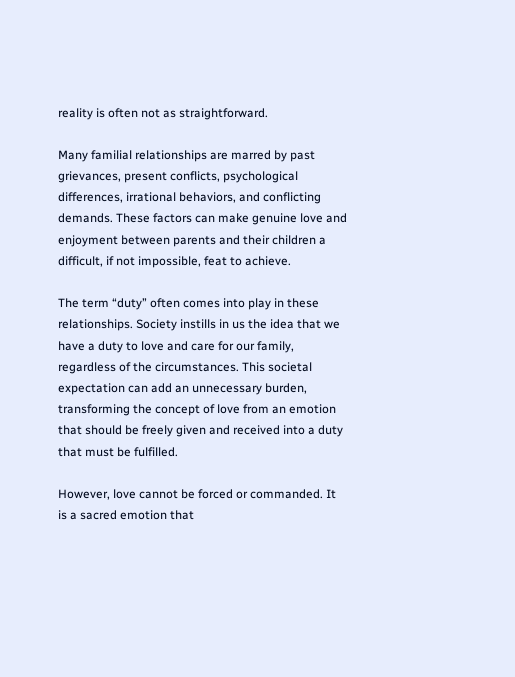reality is often not as straightforward.

Many familial relationships are marred by past grievances, present conflicts, psychological differences, irrational behaviors, and conflicting demands. These factors can make genuine love and enjoyment between parents and their children a difficult, if not impossible, feat to achieve.

The term “duty” often comes into play in these relationships. Society instills in us the idea that we have a duty to love and care for our family, regardless of the circumstances. This societal expectation can add an unnecessary burden, transforming the concept of love from an emotion that should be freely given and received into a duty that must be fulfilled.

However, love cannot be forced or commanded. It is a sacred emotion that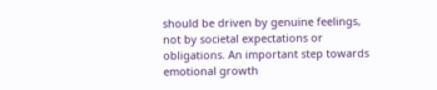should be driven by genuine feelings, not by societal expectations or obligations. An important step towards emotional growth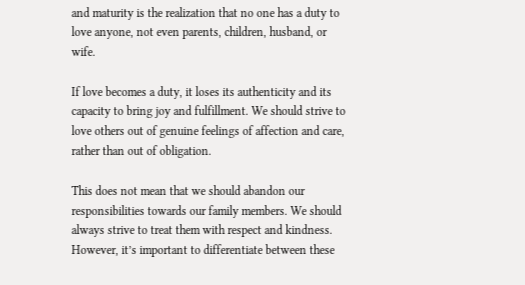and maturity is the realization that no one has a duty to love anyone, not even parents, children, husband, or wife.

If love becomes a duty, it loses its authenticity and its capacity to bring joy and fulfillment. We should strive to love others out of genuine feelings of affection and care, rather than out of obligation.

This does not mean that we should abandon our responsibilities towards our family members. We should always strive to treat them with respect and kindness. However, it’s important to differentiate between these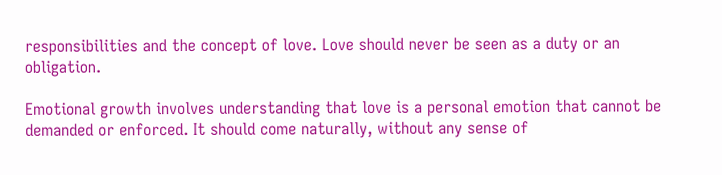responsibilities and the concept of love. Love should never be seen as a duty or an obligation.

Emotional growth involves understanding that love is a personal emotion that cannot be demanded or enforced. It should come naturally, without any sense of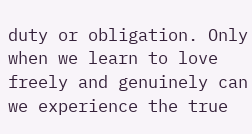duty or obligation. Only when we learn to love freely and genuinely can we experience the true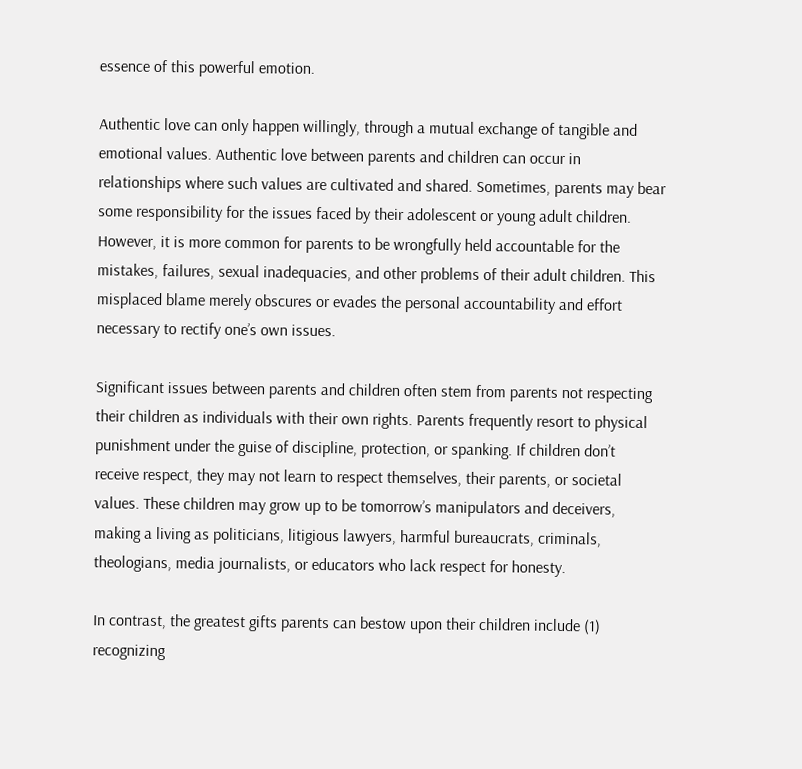essence of this powerful emotion.

Authentic love can only happen willingly, through a mutual exchange of tangible and emotional values. Authentic love between parents and children can occur in relationships where such values are cultivated and shared. Sometimes, parents may bear some responsibility for the issues faced by their adolescent or young adult children. However, it is more common for parents to be wrongfully held accountable for the mistakes, failures, sexual inadequacies, and other problems of their adult children. This misplaced blame merely obscures or evades the personal accountability and effort necessary to rectify one’s own issues.

Significant issues between parents and children often stem from parents not respecting their children as individuals with their own rights. Parents frequently resort to physical punishment under the guise of discipline, protection, or spanking. If children don’t receive respect, they may not learn to respect themselves, their parents, or societal values. These children may grow up to be tomorrow’s manipulators and deceivers, making a living as politicians, litigious lawyers, harmful bureaucrats, criminals, theologians, media journalists, or educators who lack respect for honesty.

In contrast, the greatest gifts parents can bestow upon their children include (1) recognizing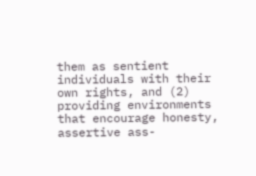them as sentient individuals with their own rights, and (2) providing environments that encourage honesty, assertive ass-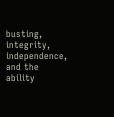busting, integrity, independence, and the ability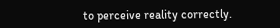to perceive reality correctly.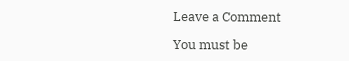Leave a Comment

You must be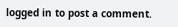logged in to post a comment.